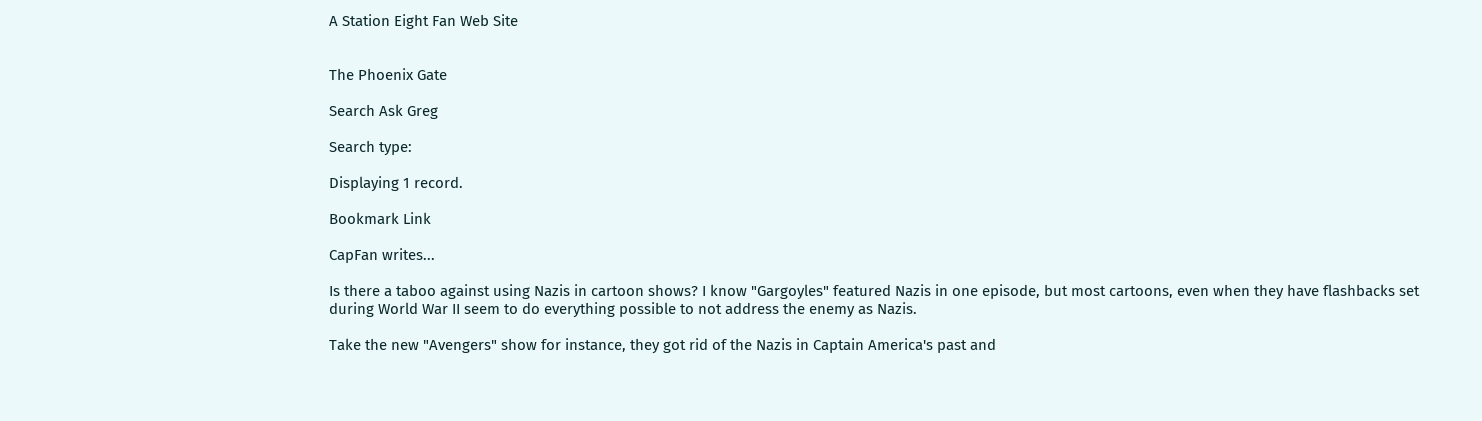A Station Eight Fan Web Site


The Phoenix Gate

Search Ask Greg

Search type:

Displaying 1 record.

Bookmark Link

CapFan writes...

Is there a taboo against using Nazis in cartoon shows? I know "Gargoyles" featured Nazis in one episode, but most cartoons, even when they have flashbacks set during World War II seem to do everything possible to not address the enemy as Nazis.

Take the new "Avengers" show for instance, they got rid of the Nazis in Captain America's past and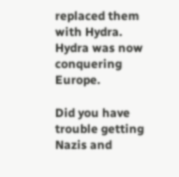replaced them with Hydra. Hydra was now conquering Europe.

Did you have trouble getting Nazis and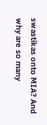swastikas onto MIA? And why are so many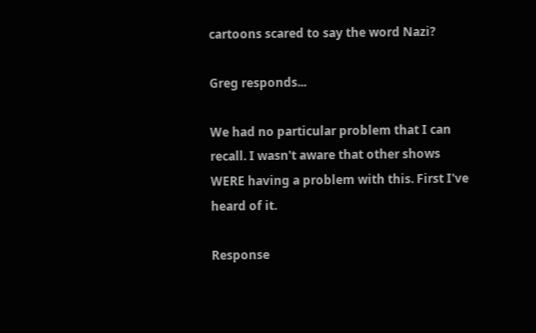cartoons scared to say the word Nazi?

Greg responds...

We had no particular problem that I can recall. I wasn't aware that other shows WERE having a problem with this. First I've heard of it.

Response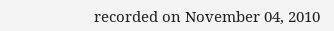recorded on November 04, 2010